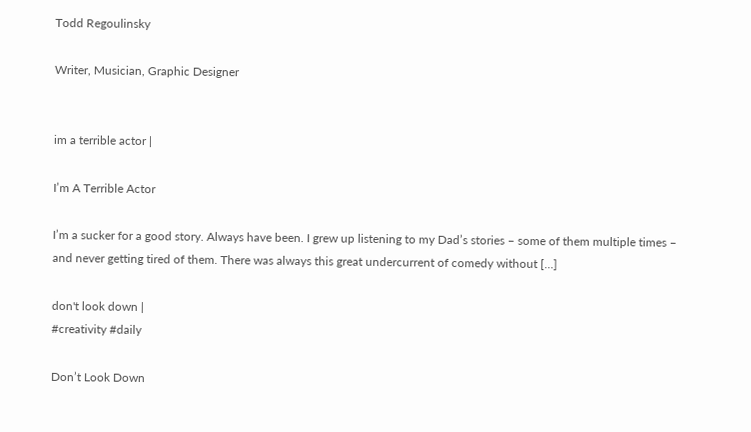Todd Regoulinsky

Writer, Musician, Graphic Designer


im a terrible actor |

I’m A Terrible Actor

I’m a sucker for a good story. Always have been. I grew up listening to my Dad’s stories – some of them multiple times – and never getting tired of them. There was always this great undercurrent of comedy without […]

don't look down |
#creativity #daily

Don’t Look Down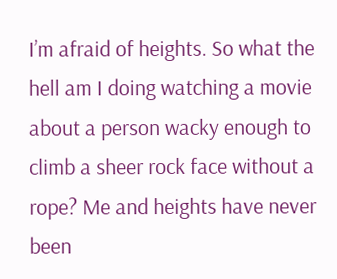I’m afraid of heights. So what the hell am I doing watching a movie about a person wacky enough to climb a sheer rock face without a rope? Me and heights have never been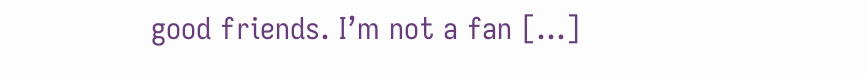good friends. I’m not a fan […]